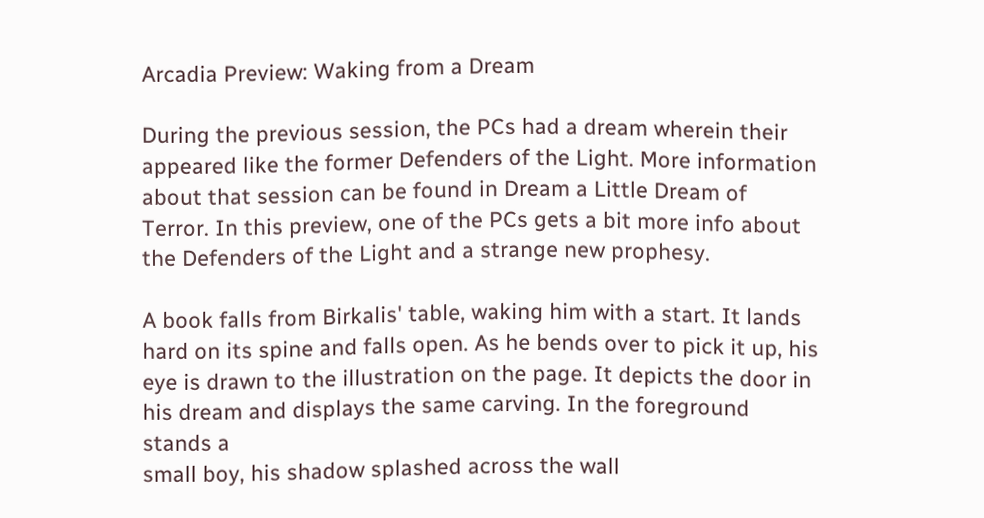Arcadia Preview: Waking from a Dream

During the previous session, the PCs had a dream wherein their appeared like the former Defenders of the Light. More information about that session can be found in Dream a Little Dream of Terror. In this preview, one of the PCs gets a bit more info about the Defenders of the Light and a strange new prophesy.

A book falls from Birkalis' table, waking him with a start. It lands
hard on its spine and falls open. As he bends over to pick it up, his
eye is drawn to the illustration on the page. It depicts the door in
his dream and displays the same carving. In the foreground stands a
small boy, his shadow splashed across the wall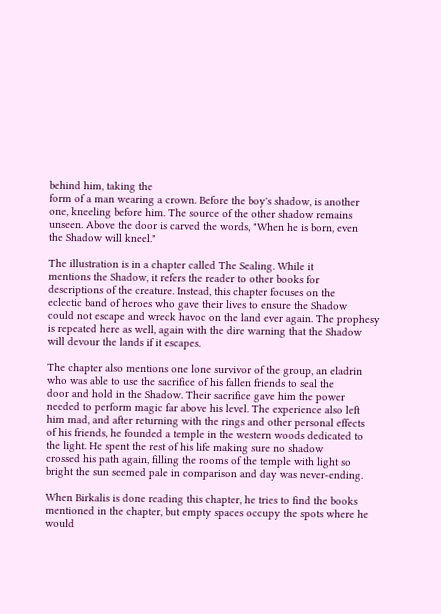behind him, taking the
form of a man wearing a crown. Before the boy's shadow, is another
one, kneeling before him. The source of the other shadow remains
unseen. Above the door is carved the words, "When he is born, even
the Shadow will kneel."

The illustration is in a chapter called The Sealing. While it
mentions the Shadow, it refers the reader to other books for
descriptions of the creature. Instead, this chapter focuses on the
eclectic band of heroes who gave their lives to ensure the Shadow
could not escape and wreck havoc on the land ever again. The prophesy
is repeated here as well, again with the dire warning that the Shadow
will devour the lands if it escapes.

The chapter also mentions one lone survivor of the group, an eladrin
who was able to use the sacrifice of his fallen friends to seal the
door and hold in the Shadow. Their sacrifice gave him the power
needed to perform magic far above his level. The experience also left
him mad, and after returning with the rings and other personal effects
of his friends, he founded a temple in the western woods dedicated to
the light. He spent the rest of his life making sure no shadow
crossed his path again, filling the rooms of the temple with light so
bright the sun seemed pale in comparison and day was never-ending.

When Birkalis is done reading this chapter, he tries to find the books
mentioned in the chapter, but empty spaces occupy the spots where he
would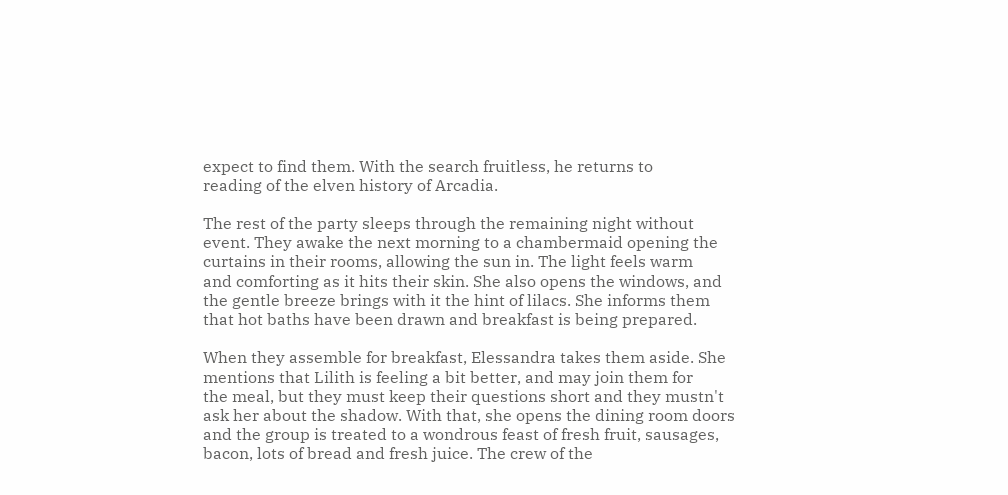expect to find them. With the search fruitless, he returns to
reading of the elven history of Arcadia.

The rest of the party sleeps through the remaining night without
event. They awake the next morning to a chambermaid opening the
curtains in their rooms, allowing the sun in. The light feels warm
and comforting as it hits their skin. She also opens the windows, and
the gentle breeze brings with it the hint of lilacs. She informs them
that hot baths have been drawn and breakfast is being prepared.

When they assemble for breakfast, Elessandra takes them aside. She
mentions that Lilith is feeling a bit better, and may join them for
the meal, but they must keep their questions short and they mustn't
ask her about the shadow. With that, she opens the dining room doors
and the group is treated to a wondrous feast of fresh fruit, sausages,
bacon, lots of bread and fresh juice. The crew of the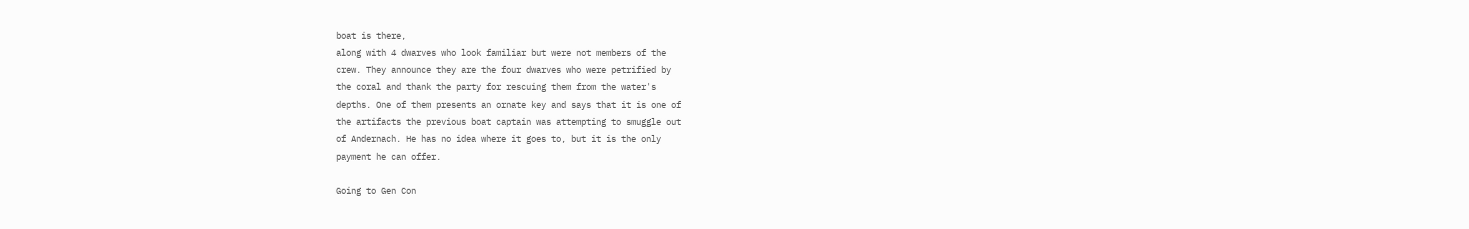boat is there,
along with 4 dwarves who look familiar but were not members of the
crew. They announce they are the four dwarves who were petrified by
the coral and thank the party for rescuing them from the water's
depths. One of them presents an ornate key and says that it is one of
the artifacts the previous boat captain was attempting to smuggle out
of Andernach. He has no idea where it goes to, but it is the only
payment he can offer.

Going to Gen Con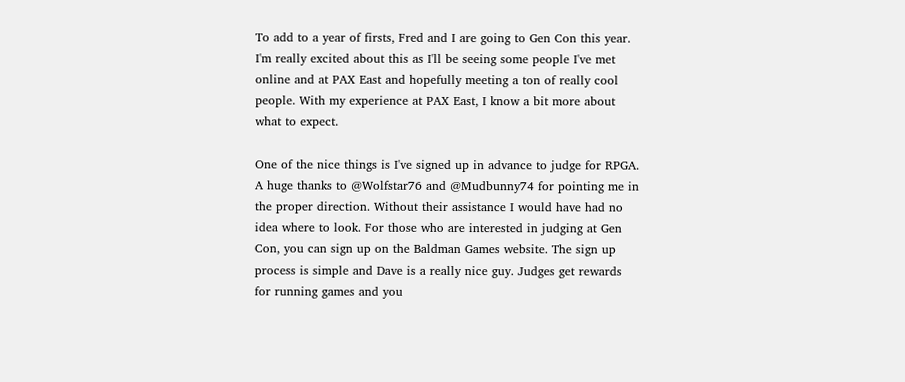To add to a year of firsts, Fred and I are going to Gen Con this year. I'm really excited about this as I'll be seeing some people I've met online and at PAX East and hopefully meeting a ton of really cool people. With my experience at PAX East, I know a bit more about what to expect.

One of the nice things is I've signed up in advance to judge for RPGA. A huge thanks to @Wolfstar76 and @Mudbunny74 for pointing me in the proper direction. Without their assistance I would have had no idea where to look. For those who are interested in judging at Gen Con, you can sign up on the Baldman Games website. The sign up process is simple and Dave is a really nice guy. Judges get rewards for running games and you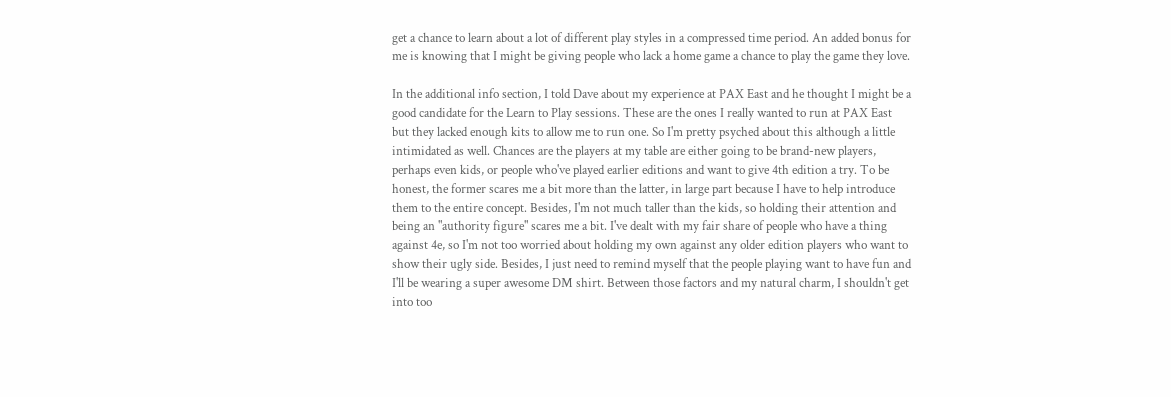get a chance to learn about a lot of different play styles in a compressed time period. An added bonus for me is knowing that I might be giving people who lack a home game a chance to play the game they love.

In the additional info section, I told Dave about my experience at PAX East and he thought I might be a good candidate for the Learn to Play sessions. These are the ones I really wanted to run at PAX East but they lacked enough kits to allow me to run one. So I'm pretty psyched about this although a little intimidated as well. Chances are the players at my table are either going to be brand-new players, perhaps even kids, or people who've played earlier editions and want to give 4th edition a try. To be honest, the former scares me a bit more than the latter, in large part because I have to help introduce them to the entire concept. Besides, I'm not much taller than the kids, so holding their attention and being an "authority figure" scares me a bit. I've dealt with my fair share of people who have a thing against 4e, so I'm not too worried about holding my own against any older edition players who want to show their ugly side. Besides, I just need to remind myself that the people playing want to have fun and I'll be wearing a super awesome DM shirt. Between those factors and my natural charm, I shouldn't get into too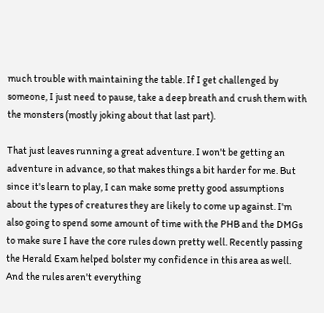much trouble with maintaining the table. If I get challenged by someone, I just need to pause, take a deep breath and crush them with the monsters (mostly joking about that last part).

That just leaves running a great adventure. I won't be getting an adventure in advance, so that makes things a bit harder for me. But since it's learn to play, I can make some pretty good assumptions about the types of creatures they are likely to come up against. I'm also going to spend some amount of time with the PHB and the DMGs to make sure I have the core rules down pretty well. Recently passing the Herald Exam helped bolster my confidence in this area as well. And the rules aren't everything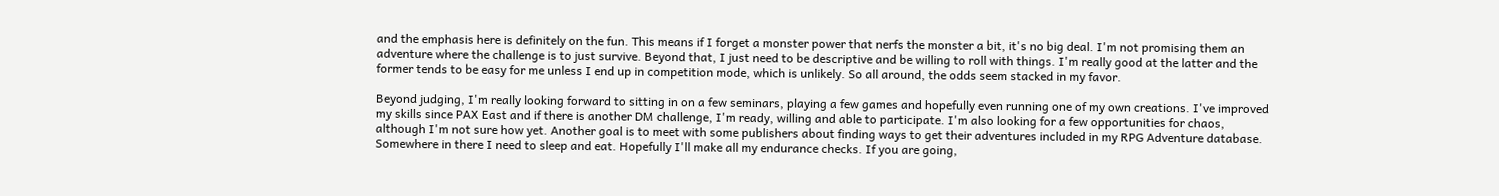and the emphasis here is definitely on the fun. This means if I forget a monster power that nerfs the monster a bit, it's no big deal. I'm not promising them an adventure where the challenge is to just survive. Beyond that, I just need to be descriptive and be willing to roll with things. I'm really good at the latter and the former tends to be easy for me unless I end up in competition mode, which is unlikely. So all around, the odds seem stacked in my favor.

Beyond judging, I'm really looking forward to sitting in on a few seminars, playing a few games and hopefully even running one of my own creations. I've improved my skills since PAX East and if there is another DM challenge, I'm ready, willing and able to participate. I'm also looking for a few opportunities for chaos, although I'm not sure how yet. Another goal is to meet with some publishers about finding ways to get their adventures included in my RPG Adventure database. Somewhere in there I need to sleep and eat. Hopefully I'll make all my endurance checks. If you are going,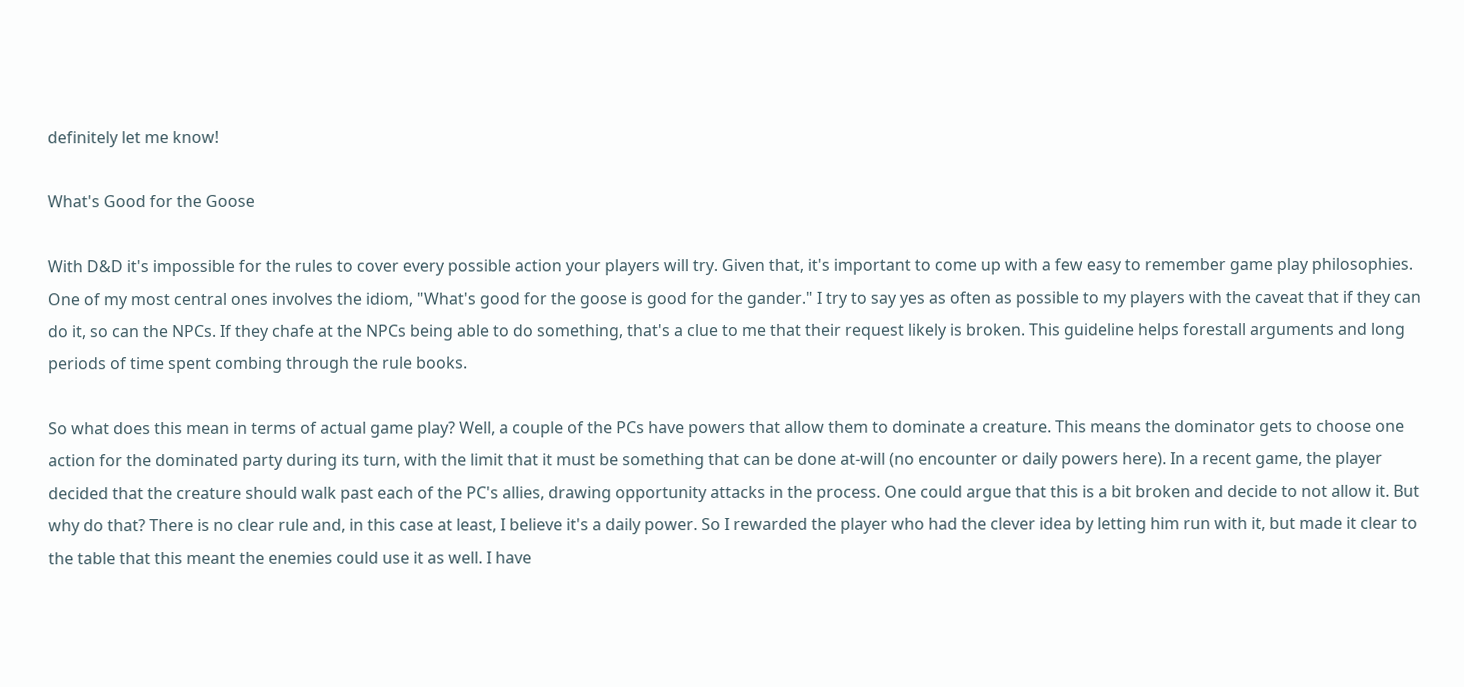definitely let me know!

What's Good for the Goose

With D&D it's impossible for the rules to cover every possible action your players will try. Given that, it's important to come up with a few easy to remember game play philosophies. One of my most central ones involves the idiom, "What's good for the goose is good for the gander." I try to say yes as often as possible to my players with the caveat that if they can do it, so can the NPCs. If they chafe at the NPCs being able to do something, that's a clue to me that their request likely is broken. This guideline helps forestall arguments and long periods of time spent combing through the rule books.

So what does this mean in terms of actual game play? Well, a couple of the PCs have powers that allow them to dominate a creature. This means the dominator gets to choose one action for the dominated party during its turn, with the limit that it must be something that can be done at-will (no encounter or daily powers here). In a recent game, the player decided that the creature should walk past each of the PC's allies, drawing opportunity attacks in the process. One could argue that this is a bit broken and decide to not allow it. But why do that? There is no clear rule and, in this case at least, I believe it's a daily power. So I rewarded the player who had the clever idea by letting him run with it, but made it clear to the table that this meant the enemies could use it as well. I have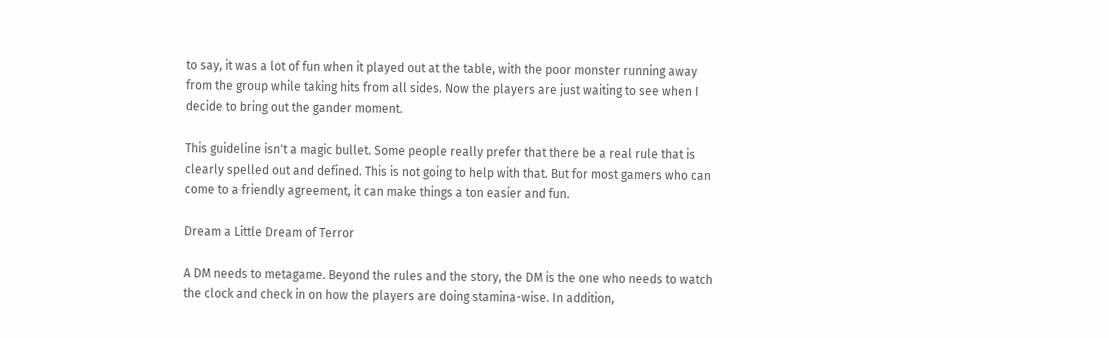to say, it was a lot of fun when it played out at the table, with the poor monster running away from the group while taking hits from all sides. Now the players are just waiting to see when I decide to bring out the gander moment.

This guideline isn't a magic bullet. Some people really prefer that there be a real rule that is clearly spelled out and defined. This is not going to help with that. But for most gamers who can come to a friendly agreement, it can make things a ton easier and fun.

Dream a Little Dream of Terror

A DM needs to metagame. Beyond the rules and the story, the DM is the one who needs to watch the clock and check in on how the players are doing stamina-wise. In addition,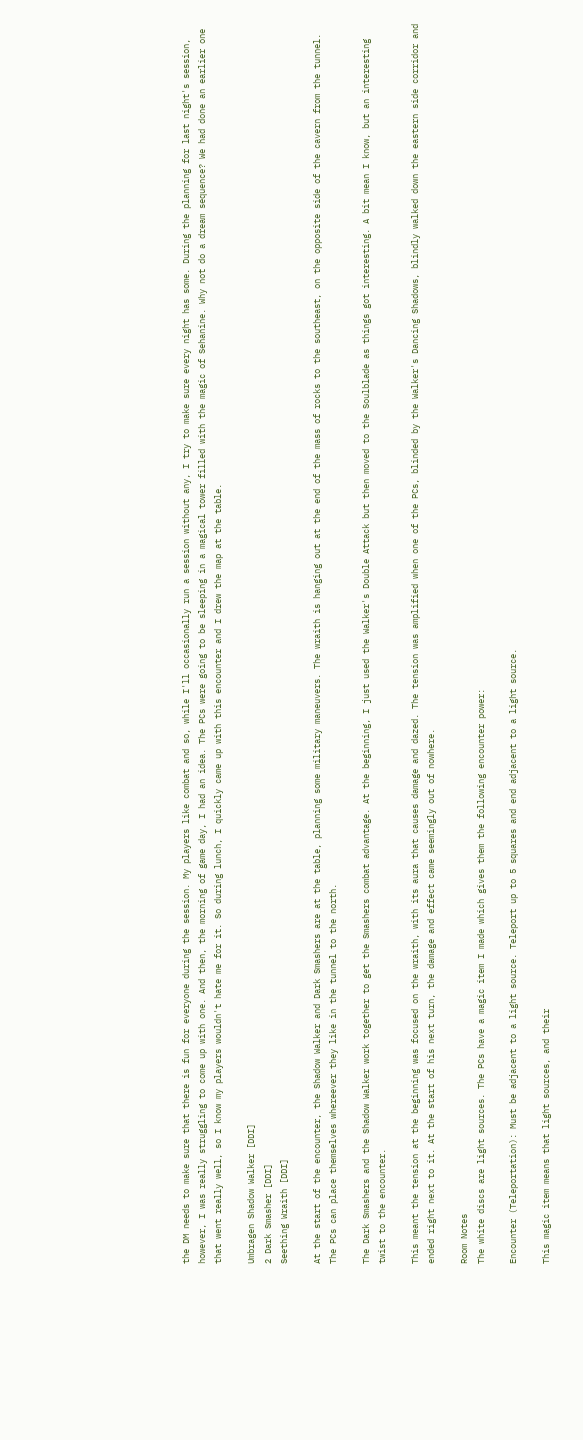the DM needs to make sure that there is fun for everyone during the session. My players like combat and so, while I'll occasionally run a session without any, I try to make sure every night has some. During the planning for last night's session, however, I was really struggling to come up with one. And then, the morning of game day, I had an idea. The PCs were going to be sleeping in a magical tower filled with the magic of Sehanine. Why not do a dream sequence? We had done an earlier one that went really well, so I know my players wouldn't hate me for it. So during lunch, I quickly came up with this encounter and I drew the map at the table.

Umbragen Shadow Walker [DDI]
2 Dark Smasher [DDI]
Seething Wraith [DDI]

At the start of the encounter, the Shadow Walker and Dark Smashers are at the table, planning some military maneuvers. The wraith is hanging out at the end of the mass of rocks to the southeast, on the opposite side of the cavern from the tunnel. The PCs can place themselves whereever they like in the tunnel to the north.

The Dark Smashers and the Shadow Walker work together to get the Smashers combat advantage. At the beginning, I just used the Walker's Double Attack but then moved to the Soulblade as things got interesting. A bit mean I know, but an interesting twist to the encounter.

This meant the tension at the beginning was focused on the wraith, with its aura that causes damage and dazed. The tension was amplified when one of the PCs, blinded by the Walker's Dancing Shadows, blindly walked down the eastern side corridor and ended right next to it. At the start of his next turn, the damage and effect came seemingly out of nowhere.

Room Notes
The white discs are light sources. The PCs have a magic item I made which gives them the following encounter power:

Encounter (Teleportation): Must be adjacent to a light source. Teleport up to 5 squares and end adjacent to a light source.

This magic item means that light sources, and their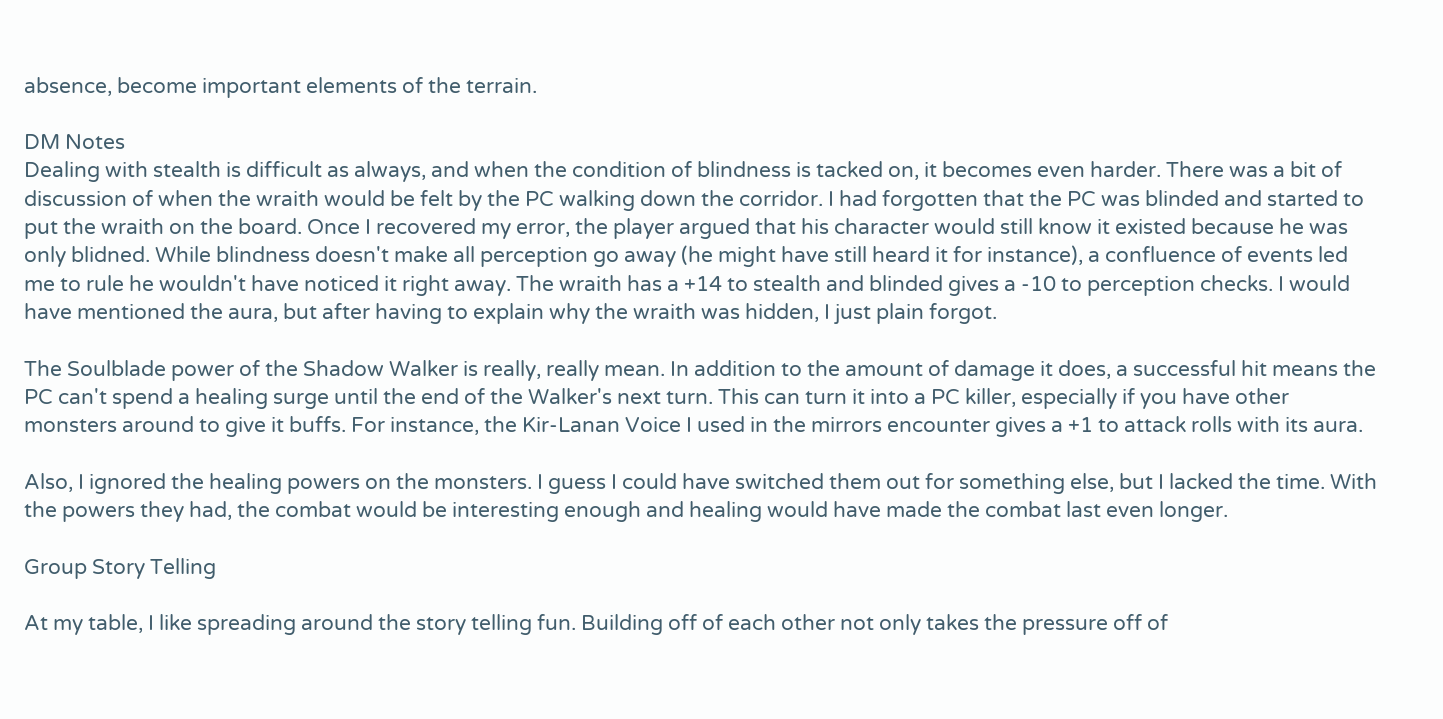absence, become important elements of the terrain.

DM Notes
Dealing with stealth is difficult as always, and when the condition of blindness is tacked on, it becomes even harder. There was a bit of discussion of when the wraith would be felt by the PC walking down the corridor. I had forgotten that the PC was blinded and started to put the wraith on the board. Once I recovered my error, the player argued that his character would still know it existed because he was only blidned. While blindness doesn't make all perception go away (he might have still heard it for instance), a confluence of events led me to rule he wouldn't have noticed it right away. The wraith has a +14 to stealth and blinded gives a -10 to perception checks. I would have mentioned the aura, but after having to explain why the wraith was hidden, I just plain forgot.

The Soulblade power of the Shadow Walker is really, really mean. In addition to the amount of damage it does, a successful hit means the PC can't spend a healing surge until the end of the Walker's next turn. This can turn it into a PC killer, especially if you have other monsters around to give it buffs. For instance, the Kir-Lanan Voice I used in the mirrors encounter gives a +1 to attack rolls with its aura.

Also, I ignored the healing powers on the monsters. I guess I could have switched them out for something else, but I lacked the time. With the powers they had, the combat would be interesting enough and healing would have made the combat last even longer.

Group Story Telling

At my table, I like spreading around the story telling fun. Building off of each other not only takes the pressure off of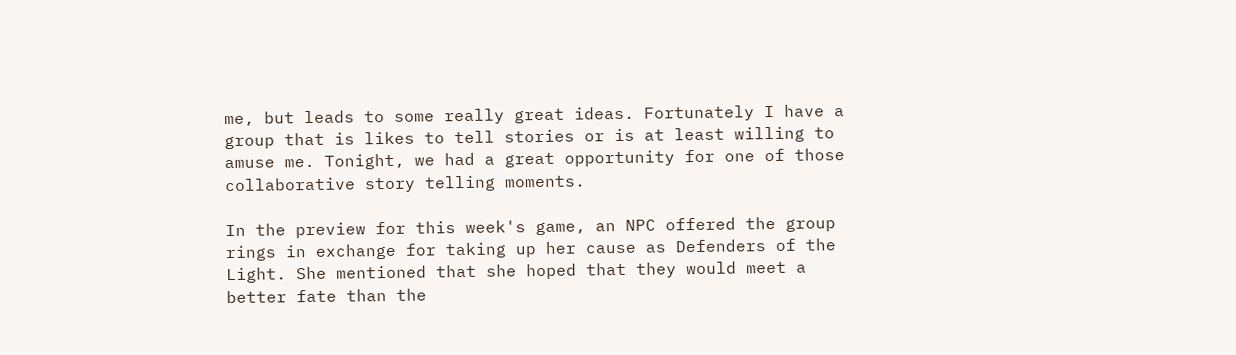me, but leads to some really great ideas. Fortunately I have a group that is likes to tell stories or is at least willing to amuse me. Tonight, we had a great opportunity for one of those collaborative story telling moments.

In the preview for this week's game, an NPC offered the group rings in exchange for taking up her cause as Defenders of the Light. She mentioned that she hoped that they would meet a better fate than the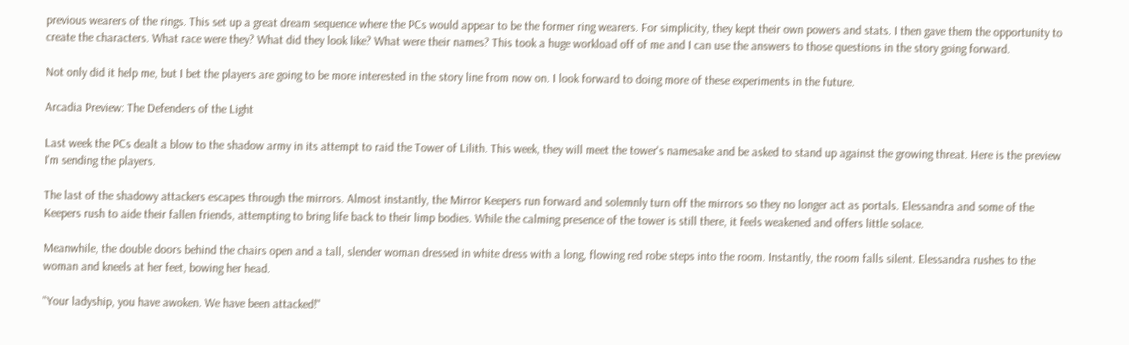previous wearers of the rings. This set up a great dream sequence where the PCs would appear to be the former ring wearers. For simplicity, they kept their own powers and stats. I then gave them the opportunity to create the characters. What race were they? What did they look like? What were their names? This took a huge workload off of me and I can use the answers to those questions in the story going forward.

Not only did it help me, but I bet the players are going to be more interested in the story line from now on. I look forward to doing more of these experiments in the future.

Arcadia Preview: The Defenders of the Light

Last week the PCs dealt a blow to the shadow army in its attempt to raid the Tower of Lilith. This week, they will meet the tower's namesake and be asked to stand up against the growing threat. Here is the preview I'm sending the players.

The last of the shadowy attackers escapes through the mirrors. Almost instantly, the Mirror Keepers run forward and solemnly turn off the mirrors so they no longer act as portals. Elessandra and some of the Keepers rush to aide their fallen friends, attempting to bring life back to their limp bodies. While the calming presence of the tower is still there, it feels weakened and offers little solace.

Meanwhile, the double doors behind the chairs open and a tall, slender woman dressed in white dress with a long, flowing red robe steps into the room. Instantly, the room falls silent. Elessandra rushes to the woman and kneels at her feet, bowing her head.

"Your ladyship, you have awoken. We have been attacked!"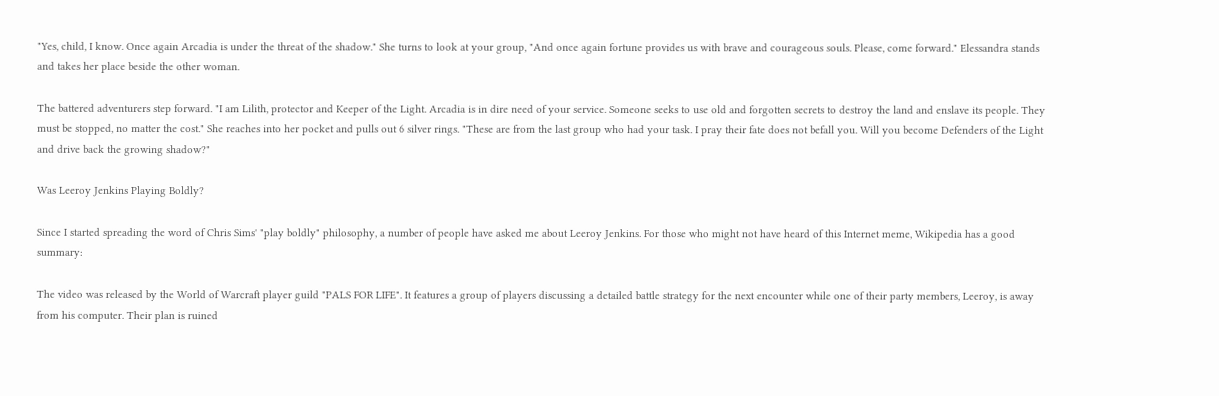"Yes, child, I know. Once again Arcadia is under the threat of the shadow." She turns to look at your group, "And once again fortune provides us with brave and courageous souls. Please, come forward." Elessandra stands and takes her place beside the other woman.

The battered adventurers step forward. "I am Lilith, protector and Keeper of the Light. Arcadia is in dire need of your service. Someone seeks to use old and forgotten secrets to destroy the land and enslave its people. They must be stopped, no matter the cost." She reaches into her pocket and pulls out 6 silver rings. "These are from the last group who had your task. I pray their fate does not befall you. Will you become Defenders of the Light and drive back the growing shadow?"

Was Leeroy Jenkins Playing Boldly?

Since I started spreading the word of Chris Sims' "play boldly" philosophy, a number of people have asked me about Leeroy Jenkins. For those who might not have heard of this Internet meme, Wikipedia has a good summary:

The video was released by the World of Warcraft player guild "PALS FOR LIFE". It features a group of players discussing a detailed battle strategy for the next encounter while one of their party members, Leeroy, is away from his computer. Their plan is ruined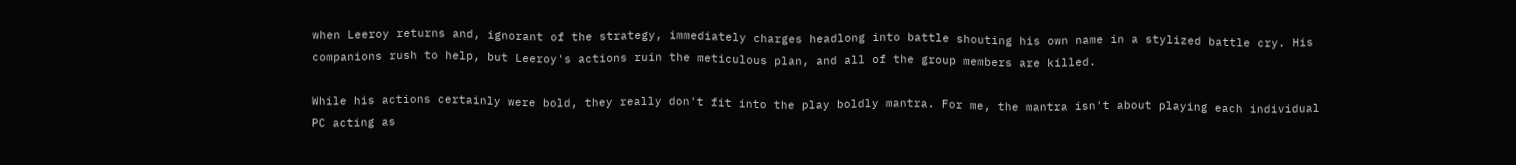when Leeroy returns and, ignorant of the strategy, immediately charges headlong into battle shouting his own name in a stylized battle cry. His companions rush to help, but Leeroy's actions ruin the meticulous plan, and all of the group members are killed.

While his actions certainly were bold, they really don't fit into the play boldly mantra. For me, the mantra isn't about playing each individual PC acting as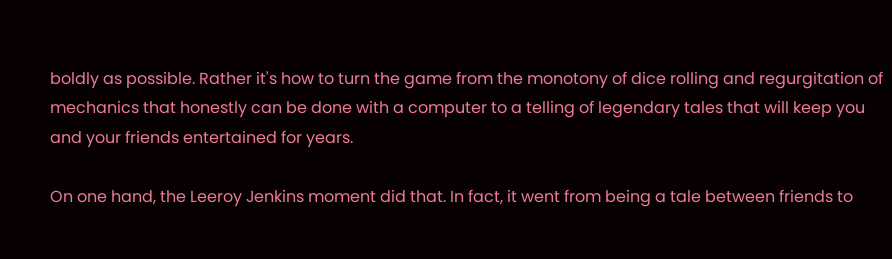boldly as possible. Rather it's how to turn the game from the monotony of dice rolling and regurgitation of mechanics that honestly can be done with a computer to a telling of legendary tales that will keep you and your friends entertained for years.

On one hand, the Leeroy Jenkins moment did that. In fact, it went from being a tale between friends to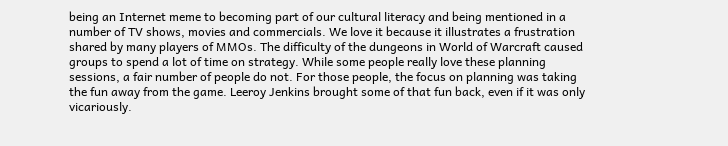being an Internet meme to becoming part of our cultural literacy and being mentioned in a number of TV shows, movies and commercials. We love it because it illustrates a frustration shared by many players of MMOs. The difficulty of the dungeons in World of Warcraft caused groups to spend a lot of time on strategy. While some people really love these planning sessions, a fair number of people do not. For those people, the focus on planning was taking the fun away from the game. Leeroy Jenkins brought some of that fun back, even if it was only vicariously.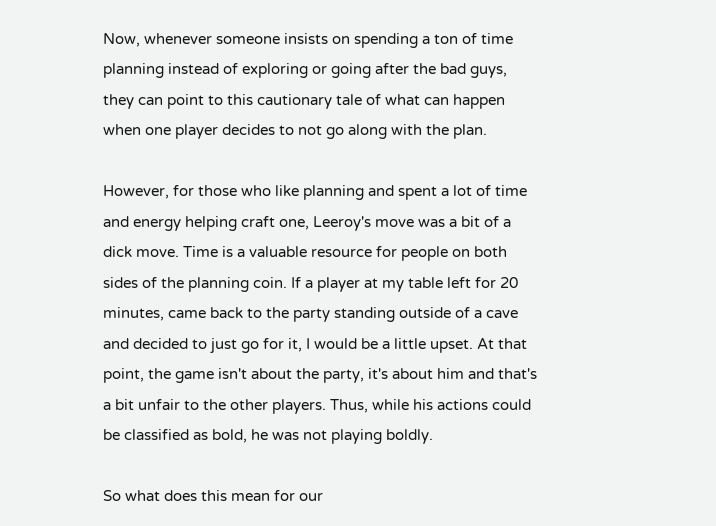Now, whenever someone insists on spending a ton of time planning instead of exploring or going after the bad guys, they can point to this cautionary tale of what can happen when one player decides to not go along with the plan.

However, for those who like planning and spent a lot of time and energy helping craft one, Leeroy's move was a bit of a dick move. Time is a valuable resource for people on both sides of the planning coin. If a player at my table left for 20 minutes, came back to the party standing outside of a cave and decided to just go for it, I would be a little upset. At that point, the game isn't about the party, it's about him and that's a bit unfair to the other players. Thus, while his actions could be classified as bold, he was not playing boldly.

So what does this mean for our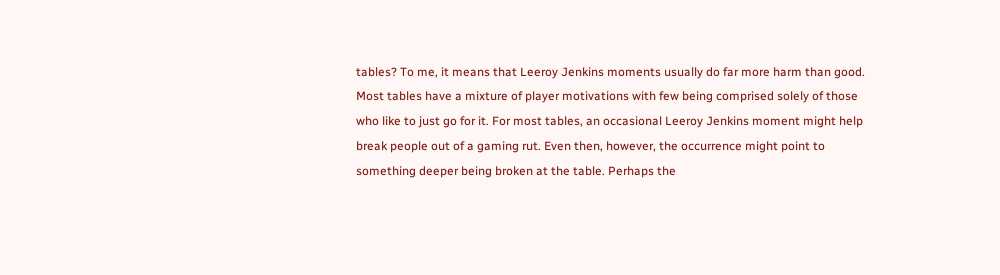tables? To me, it means that Leeroy Jenkins moments usually do far more harm than good. Most tables have a mixture of player motivations with few being comprised solely of those who like to just go for it. For most tables, an occasional Leeroy Jenkins moment might help break people out of a gaming rut. Even then, however, the occurrence might point to something deeper being broken at the table. Perhaps the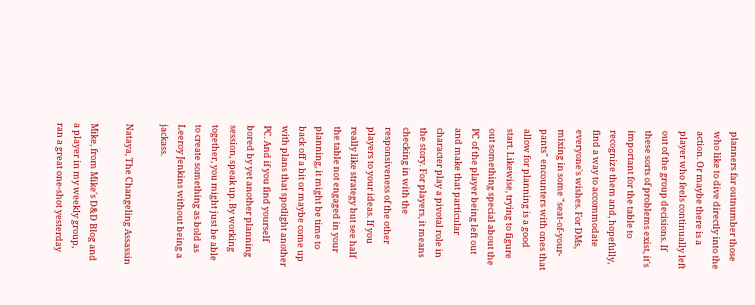planners far outnumber those who like to dive directly into the action. Or maybe there is a player who feels continually left out of the group decisions. If these sorts of problems exist, it's important for the table to recognize them and, hopefully, find a way to accommodate everyone's wishes. For DMs, mixing in some "seat-of-your-pants" encounters with ones that allow for planning is a good start. Likewise, trying to figure out something special about the PC of the player being left out and make that particular character play a pivotal role in the story. For players, it means checking in with the responsiveness of the other players to your ideas. If you really like strategy but see half the table not engaged in your planning, it might be time to back off a bit or maybe come up with plans that spotlight another PC. And if you find yourself bored by yet another planning session, speak up. By working together, you might just be able to create something as bold as Leeroy Jenkins without being a jackass.

Nataya, The Changeling Assassin

Mike, from Mike's D&D Blog and a player in my weekly group, ran a great one-shot yesterday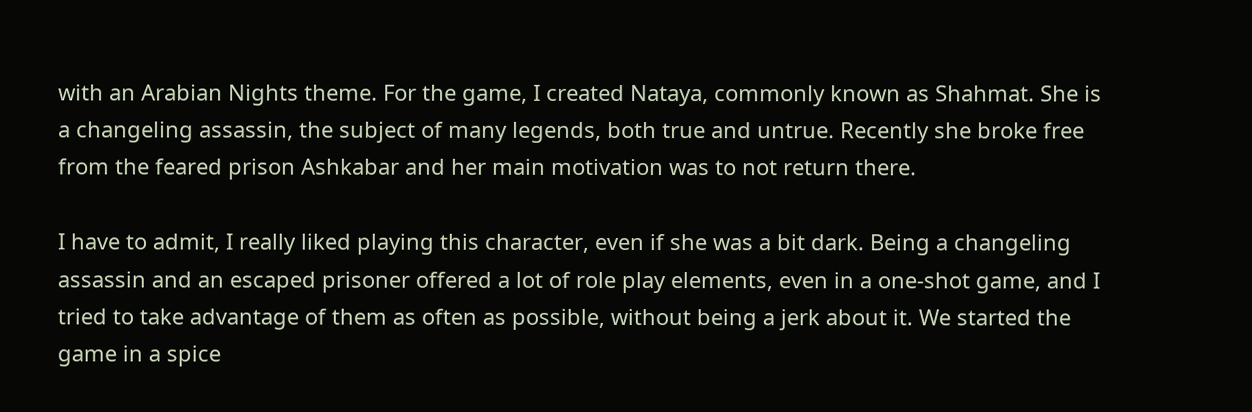with an Arabian Nights theme. For the game, I created Nataya, commonly known as Shahmat. She is a changeling assassin, the subject of many legends, both true and untrue. Recently she broke free from the feared prison Ashkabar and her main motivation was to not return there.

I have to admit, I really liked playing this character, even if she was a bit dark. Being a changeling assassin and an escaped prisoner offered a lot of role play elements, even in a one-shot game, and I tried to take advantage of them as often as possible, without being a jerk about it. We started the game in a spice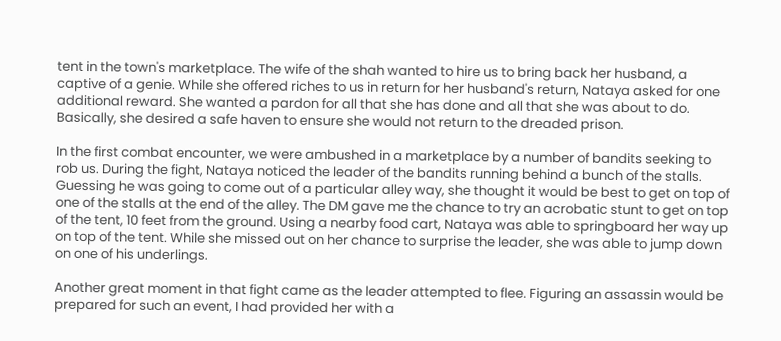tent in the town's marketplace. The wife of the shah wanted to hire us to bring back her husband, a captive of a genie. While she offered riches to us in return for her husband's return, Nataya asked for one additional reward. She wanted a pardon for all that she has done and all that she was about to do. Basically, she desired a safe haven to ensure she would not return to the dreaded prison.

In the first combat encounter, we were ambushed in a marketplace by a number of bandits seeking to rob us. During the fight, Nataya noticed the leader of the bandits running behind a bunch of the stalls. Guessing he was going to come out of a particular alley way, she thought it would be best to get on top of one of the stalls at the end of the alley. The DM gave me the chance to try an acrobatic stunt to get on top of the tent, 10 feet from the ground. Using a nearby food cart, Nataya was able to springboard her way up on top of the tent. While she missed out on her chance to surprise the leader, she was able to jump down on one of his underlings.

Another great moment in that fight came as the leader attempted to flee. Figuring an assassin would be prepared for such an event, I had provided her with a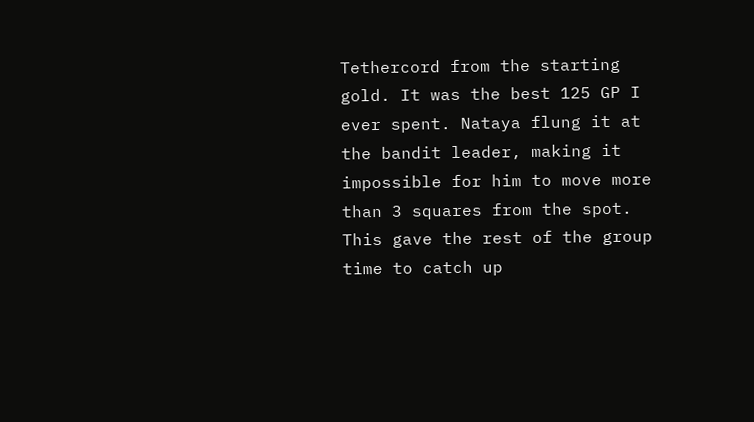Tethercord from the starting gold. It was the best 125 GP I ever spent. Nataya flung it at the bandit leader, making it impossible for him to move more than 3 squares from the spot. This gave the rest of the group time to catch up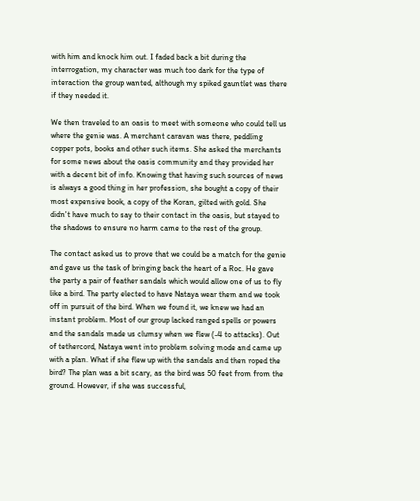with him and knock him out. I faded back a bit during the interrogation, my character was much too dark for the type of interaction the group wanted, although my spiked gauntlet was there if they needed it.

We then traveled to an oasis to meet with someone who could tell us where the genie was. A merchant caravan was there, peddling copper pots, books and other such items. She asked the merchants for some news about the oasis community and they provided her with a decent bit of info. Knowing that having such sources of news is always a good thing in her profession, she bought a copy of their most expensive book, a copy of the Koran, gilted with gold. She didn't have much to say to their contact in the oasis, but stayed to the shadows to ensure no harm came to the rest of the group.

The contact asked us to prove that we could be a match for the genie and gave us the task of bringing back the heart of a Roc. He gave the party a pair of feather sandals which would allow one of us to fly like a bird. The party elected to have Nataya wear them and we took off in pursuit of the bird. When we found it, we knew we had an instant problem. Most of our group lacked ranged spells or powers and the sandals made us clumsy when we flew (-4 to attacks). Out of tethercord, Nataya went into problem solving mode and came up with a plan. What if she flew up with the sandals and then roped the bird? The plan was a bit scary, as the bird was 50 feet from from the ground. However, if she was successful,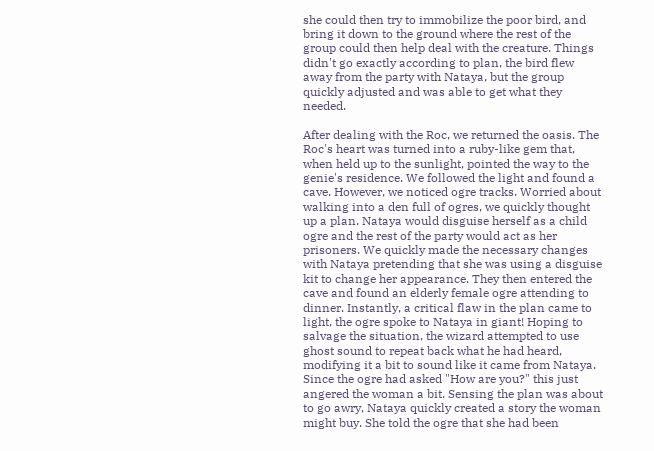she could then try to immobilize the poor bird, and bring it down to the ground where the rest of the group could then help deal with the creature. Things didn't go exactly according to plan, the bird flew away from the party with Nataya, but the group quickly adjusted and was able to get what they needed.

After dealing with the Roc, we returned the oasis. The Roc's heart was turned into a ruby-like gem that, when held up to the sunlight, pointed the way to the genie's residence. We followed the light and found a cave. However, we noticed ogre tracks. Worried about walking into a den full of ogres, we quickly thought up a plan. Nataya would disguise herself as a child ogre and the rest of the party would act as her prisoners. We quickly made the necessary changes with Nataya pretending that she was using a disguise kit to change her appearance. They then entered the cave and found an elderly female ogre attending to dinner. Instantly, a critical flaw in the plan came to light, the ogre spoke to Nataya in giant! Hoping to salvage the situation, the wizard attempted to use ghost sound to repeat back what he had heard, modifying it a bit to sound like it came from Nataya. Since the ogre had asked "How are you?" this just angered the woman a bit. Sensing the plan was about to go awry, Nataya quickly created a story the woman might buy. She told the ogre that she had been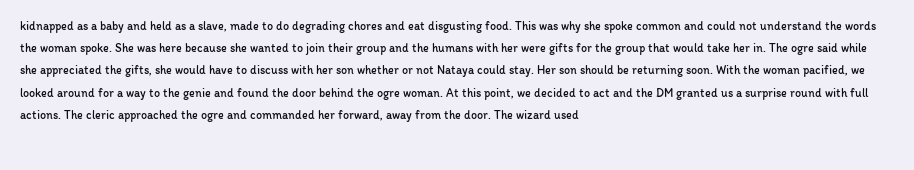kidnapped as a baby and held as a slave, made to do degrading chores and eat disgusting food. This was why she spoke common and could not understand the words the woman spoke. She was here because she wanted to join their group and the humans with her were gifts for the group that would take her in. The ogre said while she appreciated the gifts, she would have to discuss with her son whether or not Nataya could stay. Her son should be returning soon. With the woman pacified, we looked around for a way to the genie and found the door behind the ogre woman. At this point, we decided to act and the DM granted us a surprise round with full actions. The cleric approached the ogre and commanded her forward, away from the door. The wizard used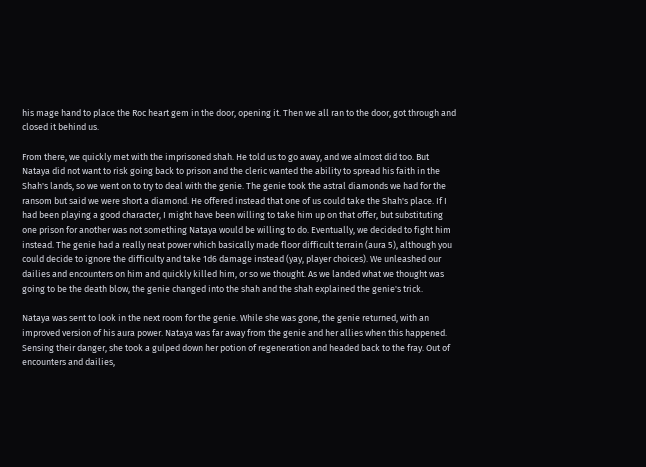his mage hand to place the Roc heart gem in the door, opening it. Then we all ran to the door, got through and closed it behind us.

From there, we quickly met with the imprisoned shah. He told us to go away, and we almost did too. But Nataya did not want to risk going back to prison and the cleric wanted the ability to spread his faith in the Shah's lands, so we went on to try to deal with the genie. The genie took the astral diamonds we had for the ransom but said we were short a diamond. He offered instead that one of us could take the Shah's place. If I had been playing a good character, I might have been willing to take him up on that offer, but substituting one prison for another was not something Nataya would be willing to do. Eventually, we decided to fight him instead. The genie had a really neat power which basically made floor difficult terrain (aura 5), although you could decide to ignore the difficulty and take 1d6 damage instead (yay, player choices). We unleashed our dailies and encounters on him and quickly killed him, or so we thought. As we landed what we thought was going to be the death blow, the genie changed into the shah and the shah explained the genie's trick.

Nataya was sent to look in the next room for the genie. While she was gone, the genie returned, with an improved version of his aura power. Nataya was far away from the genie and her allies when this happened. Sensing their danger, she took a gulped down her potion of regeneration and headed back to the fray. Out of encounters and dailies,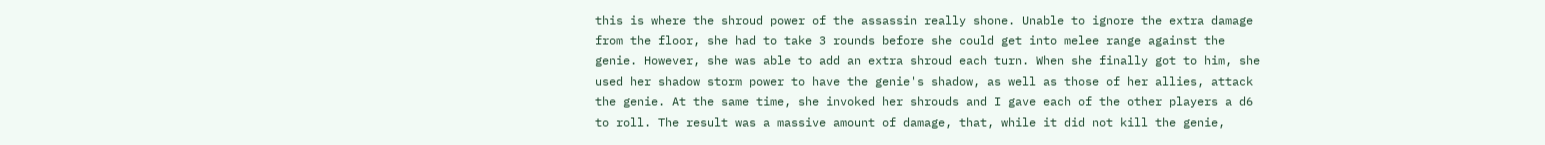this is where the shroud power of the assassin really shone. Unable to ignore the extra damage from the floor, she had to take 3 rounds before she could get into melee range against the genie. However, she was able to add an extra shroud each turn. When she finally got to him, she used her shadow storm power to have the genie's shadow, as well as those of her allies, attack the genie. At the same time, she invoked her shrouds and I gave each of the other players a d6 to roll. The result was a massive amount of damage, that, while it did not kill the genie,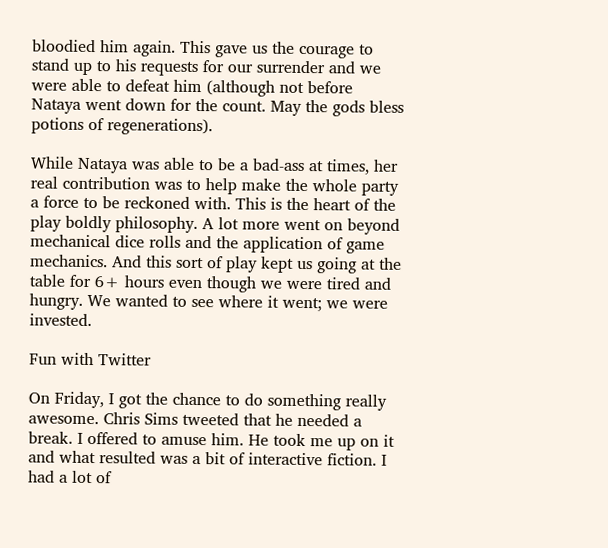bloodied him again. This gave us the courage to stand up to his requests for our surrender and we were able to defeat him (although not before Nataya went down for the count. May the gods bless potions of regenerations).

While Nataya was able to be a bad-ass at times, her real contribution was to help make the whole party a force to be reckoned with. This is the heart of the play boldly philosophy. A lot more went on beyond mechanical dice rolls and the application of game mechanics. And this sort of play kept us going at the table for 6+ hours even though we were tired and hungry. We wanted to see where it went; we were invested.

Fun with Twitter

On Friday, I got the chance to do something really awesome. Chris Sims tweeted that he needed a break. I offered to amuse him. He took me up on it and what resulted was a bit of interactive fiction. I had a lot of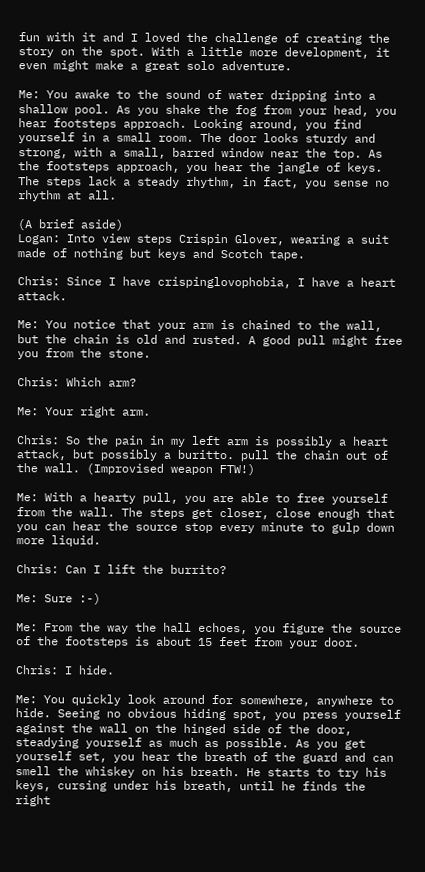fun with it and I loved the challenge of creating the story on the spot. With a little more development, it even might make a great solo adventure.

Me: You awake to the sound of water dripping into a shallow pool. As you shake the fog from your head, you hear footsteps approach. Looking around, you find yourself in a small room. The door looks sturdy and strong, with a small, barred window near the top. As the footsteps approach, you hear the jangle of keys. The steps lack a steady rhythm, in fact, you sense no rhythm at all.

(A brief aside)
Logan: Into view steps Crispin Glover, wearing a suit made of nothing but keys and Scotch tape.

Chris: Since I have crispinglovophobia, I have a heart attack.

Me: You notice that your arm is chained to the wall, but the chain is old and rusted. A good pull might free you from the stone.

Chris: Which arm?

Me: Your right arm.

Chris: So the pain in my left arm is possibly a heart attack, but possibly a buritto. pull the chain out of the wall. (Improvised weapon FTW!)

Me: With a hearty pull, you are able to free yourself from the wall. The steps get closer, close enough that you can hear the source stop every minute to gulp down more liquid.

Chris: Can I lift the burrito?

Me: Sure :-)

Me: From the way the hall echoes, you figure the source of the footsteps is about 15 feet from your door.

Chris: I hide.

Me: You quickly look around for somewhere, anywhere to hide. Seeing no obvious hiding spot, you press yourself against the wall on the hinged side of the door, steadying yourself as much as possible. As you get yourself set, you hear the breath of the guard and can smell the whiskey on his breath. He starts to try his keys, cursing under his breath, until he finds the right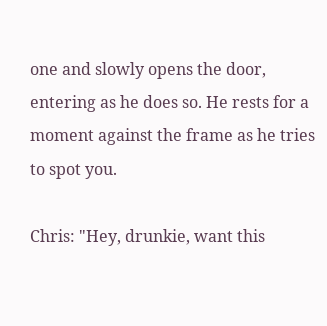one and slowly opens the door, entering as he does so. He rests for a moment against the frame as he tries to spot you.

Chris: "Hey, drunkie, want this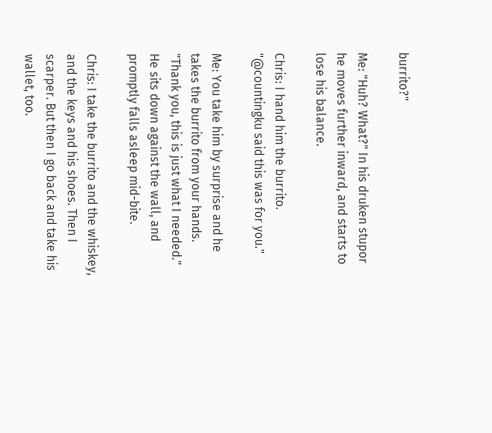burrito?"

Me: "Huh? What?" In his druken stupor he moves further inward, and starts to lose his balance.

Chris: I hand him the burrito. "@countingku said this was for you."

Me: You take him by surprise and he takes the burrito from your hands. "Thank you, this is just what I needed." He sits down against the wall, and promptly falls asleep mid-bite.

Chris: I take the burrito and the whiskey, and the keys and his shoes. Then I scarper. But then I go back and take his wallet, too.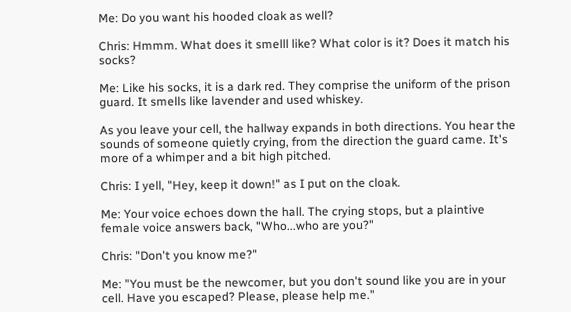Me: Do you want his hooded cloak as well?

Chris: Hmmm. What does it smelll like? What color is it? Does it match his socks?

Me: Like his socks, it is a dark red. They comprise the uniform of the prison guard. It smells like lavender and used whiskey.

As you leave your cell, the hallway expands in both directions. You hear the sounds of someone quietly crying, from the direction the guard came. It's more of a whimper and a bit high pitched.

Chris: I yell, "Hey, keep it down!" as I put on the cloak.

Me: Your voice echoes down the hall. The crying stops, but a plaintive female voice answers back, "Who...who are you?"

Chris: "Don't you know me?"

Me: "You must be the newcomer, but you don't sound like you are in your cell. Have you escaped? Please, please help me."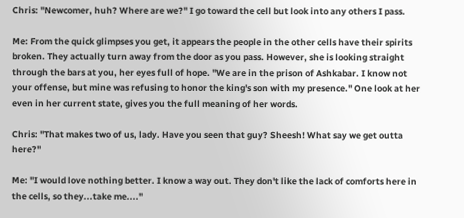Chris: "Newcomer, huh? Where are we?" I go toward the cell but look into any others I pass.

Me: From the quick glimpses you get, it appears the people in the other cells have their spirits broken. They actually turn away from the door as you pass. However, she is looking straight through the bars at you, her eyes full of hope. "We are in the prison of Ashkabar. I know not your offense, but mine was refusing to honor the king's son with my presence." One look at her even in her current state, gives you the full meaning of her words.

Chris: "That makes two of us, lady. Have you seen that guy? Sheesh! What say we get outta here?"

Me: "I would love nothing better. I know a way out. They don't like the lack of comforts here in the cells, so they...take me...."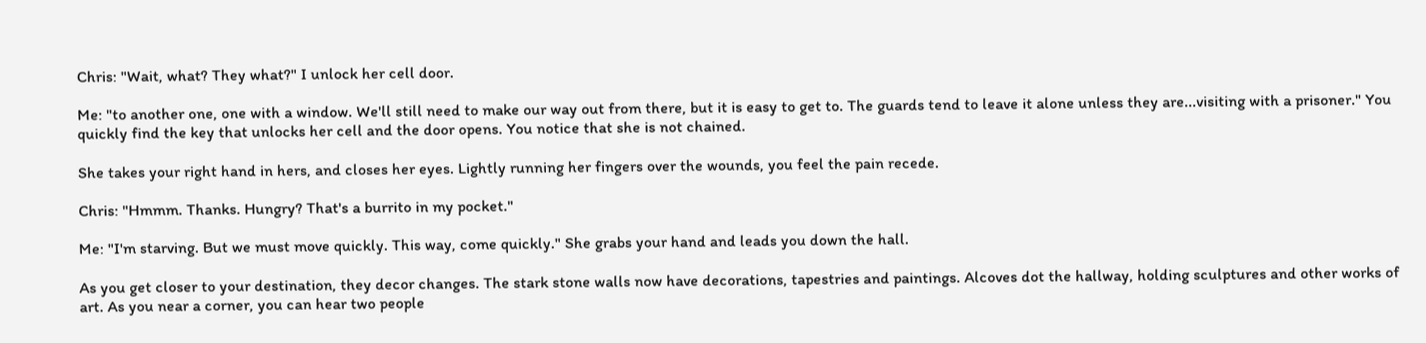Chris: "Wait, what? They what?" I unlock her cell door.

Me: "to another one, one with a window. We'll still need to make our way out from there, but it is easy to get to. The guards tend to leave it alone unless they are...visiting with a prisoner." You quickly find the key that unlocks her cell and the door opens. You notice that she is not chained.

She takes your right hand in hers, and closes her eyes. Lightly running her fingers over the wounds, you feel the pain recede.

Chris: "Hmmm. Thanks. Hungry? That's a burrito in my pocket."

Me: "I'm starving. But we must move quickly. This way, come quickly." She grabs your hand and leads you down the hall.

As you get closer to your destination, they decor changes. The stark stone walls now have decorations, tapestries and paintings. Alcoves dot the hallway, holding sculptures and other works of art. As you near a corner, you can hear two people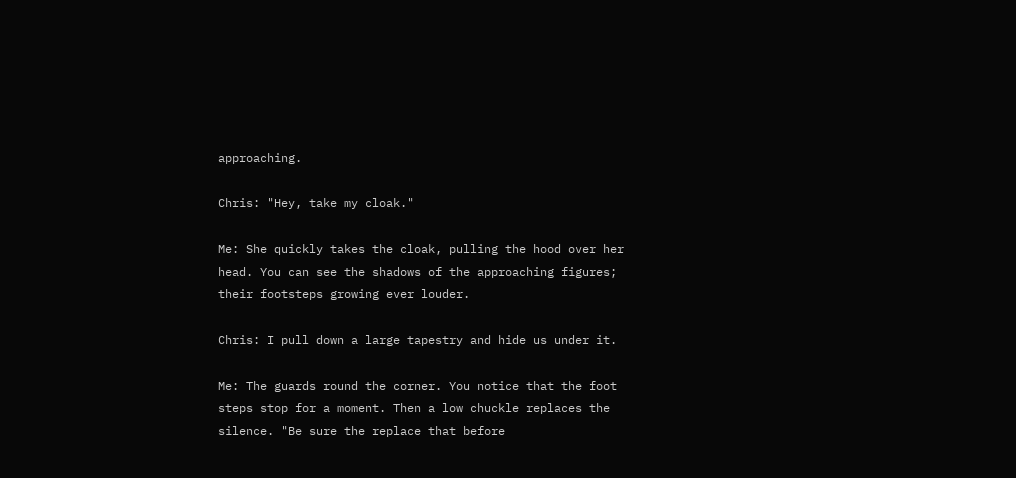approaching.

Chris: "Hey, take my cloak."

Me: She quickly takes the cloak, pulling the hood over her head. You can see the shadows of the approaching figures; their footsteps growing ever louder.

Chris: I pull down a large tapestry and hide us under it.

Me: The guards round the corner. You notice that the foot steps stop for a moment. Then a low chuckle replaces the silence. "Be sure the replace that before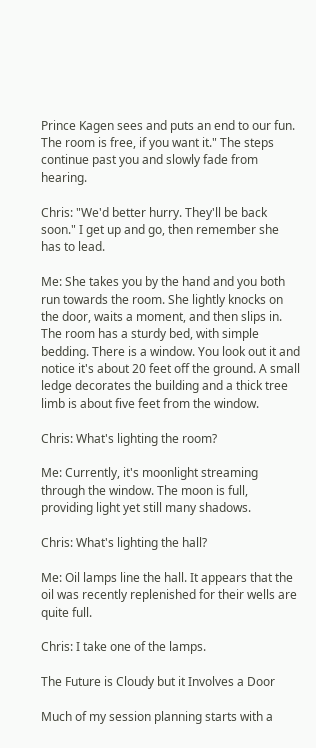Prince Kagen sees and puts an end to our fun. The room is free, if you want it." The steps continue past you and slowly fade from hearing.

Chris: "We'd better hurry. They'll be back soon." I get up and go, then remember she has to lead.

Me: She takes you by the hand and you both run towards the room. She lightly knocks on the door, waits a moment, and then slips in. The room has a sturdy bed, with simple bedding. There is a window. You look out it and notice it's about 20 feet off the ground. A small ledge decorates the building and a thick tree limb is about five feet from the window.

Chris: What's lighting the room?

Me: Currently, it's moonlight streaming through the window. The moon is full, providing light yet still many shadows.

Chris: What's lighting the hall?

Me: Oil lamps line the hall. It appears that the oil was recently replenished for their wells are quite full.

Chris: I take one of the lamps.

The Future is Cloudy but it Involves a Door

Much of my session planning starts with a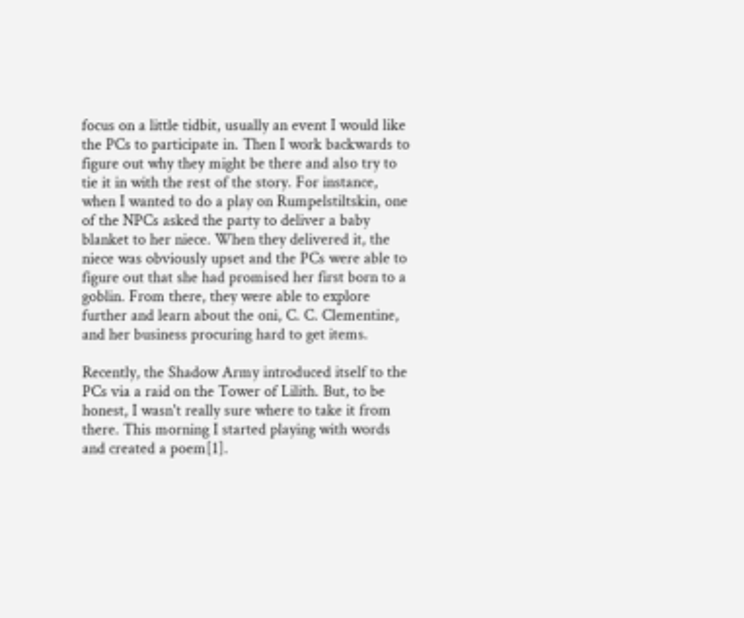focus on a little tidbit, usually an event I would like the PCs to participate in. Then I work backwards to figure out why they might be there and also try to tie it in with the rest of the story. For instance, when I wanted to do a play on Rumpelstiltskin, one of the NPCs asked the party to deliver a baby blanket to her niece. When they delivered it, the niece was obviously upset and the PCs were able to figure out that she had promised her first born to a goblin. From there, they were able to explore further and learn about the oni, C. C. Clementine, and her business procuring hard to get items.

Recently, the Shadow Army introduced itself to the PCs via a raid on the Tower of Lilith. But, to be honest, I wasn't really sure where to take it from there. This morning I started playing with words and created a poem[1].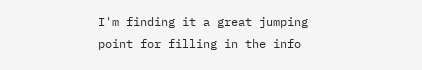I'm finding it a great jumping point for filling in the info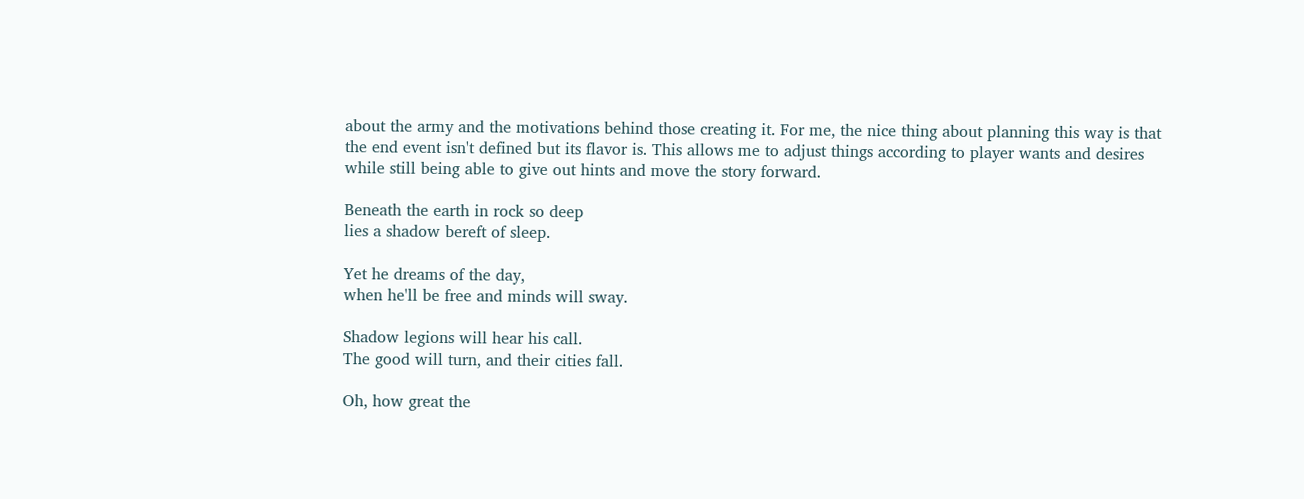about the army and the motivations behind those creating it. For me, the nice thing about planning this way is that the end event isn't defined but its flavor is. This allows me to adjust things according to player wants and desires while still being able to give out hints and move the story forward.

Beneath the earth in rock so deep
lies a shadow bereft of sleep.

Yet he dreams of the day,
when he'll be free and minds will sway.

Shadow legions will hear his call.
The good will turn, and their cities fall.

Oh, how great the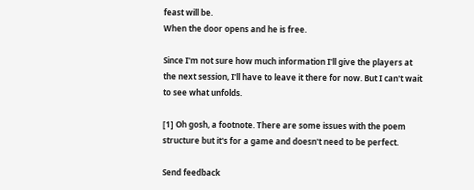feast will be.
When the door opens and he is free.

Since I'm not sure how much information I'll give the players at the next session, I'll have to leave it there for now. But I can't wait to see what unfolds.

[1] Oh gosh, a footnote. There are some issues with the poem structure but it's for a game and doesn't need to be perfect.

Send feedback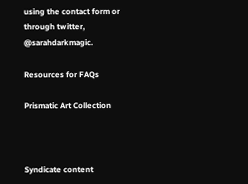using the contact form or through twitter, @sarahdarkmagic.

Resources for FAQs

Prismatic Art Collection



Syndicate content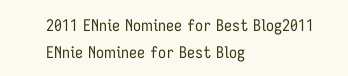2011 ENnie Nominee for Best Blog2011 ENnie Nominee for Best Blog